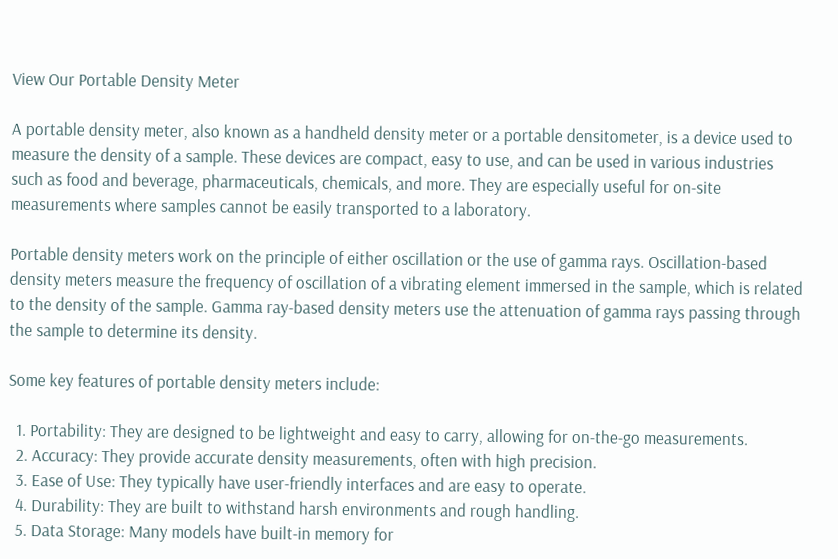View Our Portable Density Meter

A portable density meter, also known as a handheld density meter or a portable densitometer, is a device used to measure the density of a sample. These devices are compact, easy to use, and can be used in various industries such as food and beverage, pharmaceuticals, chemicals, and more. They are especially useful for on-site measurements where samples cannot be easily transported to a laboratory.

Portable density meters work on the principle of either oscillation or the use of gamma rays. Oscillation-based density meters measure the frequency of oscillation of a vibrating element immersed in the sample, which is related to the density of the sample. Gamma ray-based density meters use the attenuation of gamma rays passing through the sample to determine its density.

Some key features of portable density meters include:

  1. Portability: They are designed to be lightweight and easy to carry, allowing for on-the-go measurements.
  2. Accuracy: They provide accurate density measurements, often with high precision.
  3. Ease of Use: They typically have user-friendly interfaces and are easy to operate.
  4. Durability: They are built to withstand harsh environments and rough handling.
  5. Data Storage: Many models have built-in memory for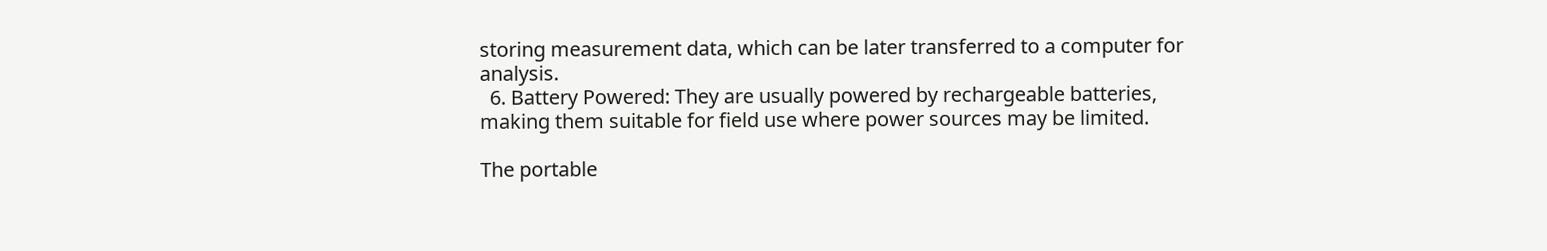storing measurement data, which can be later transferred to a computer for analysis.
  6. Battery Powered: They are usually powered by rechargeable batteries, making them suitable for field use where power sources may be limited.

The portable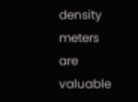density meters are valuable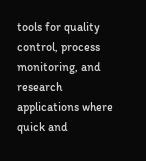tools for quality control, process monitoring, and research applications where quick and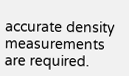accurate density measurements are required.